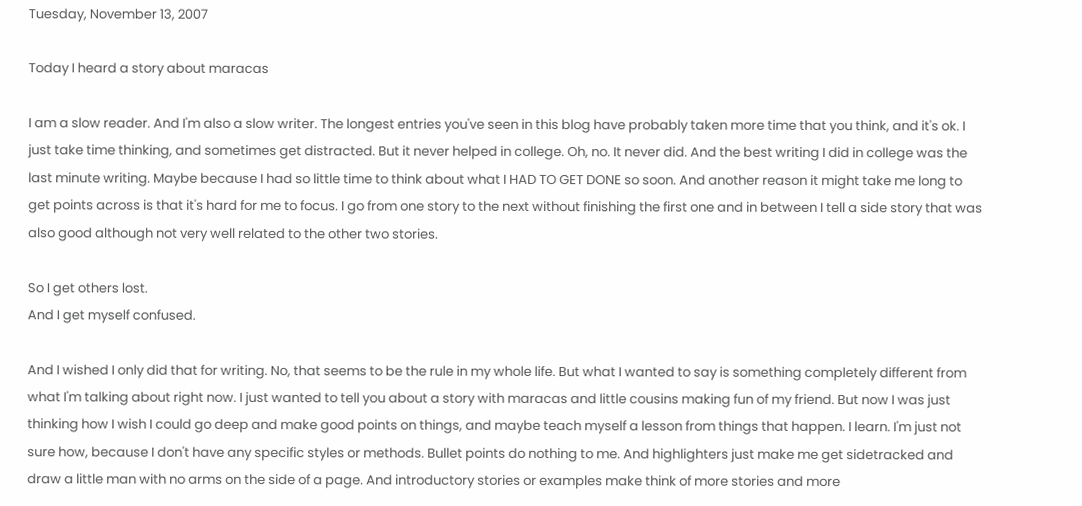Tuesday, November 13, 2007

Today I heard a story about maracas

I am a slow reader. And I'm also a slow writer. The longest entries you've seen in this blog have probably taken more time that you think, and it's ok. I just take time thinking, and sometimes get distracted. But it never helped in college. Oh, no. It never did. And the best writing I did in college was the last minute writing. Maybe because I had so little time to think about what I HAD TO GET DONE so soon. And another reason it might take me long to get points across is that it's hard for me to focus. I go from one story to the next without finishing the first one and in between I tell a side story that was also good although not very well related to the other two stories.

So I get others lost.
And I get myself confused.

And I wished I only did that for writing. No, that seems to be the rule in my whole life. But what I wanted to say is something completely different from what I'm talking about right now. I just wanted to tell you about a story with maracas and little cousins making fun of my friend. But now I was just thinking how I wish I could go deep and make good points on things, and maybe teach myself a lesson from things that happen. I learn. I'm just not sure how, because I don't have any specific styles or methods. Bullet points do nothing to me. And highlighters just make me get sidetracked and draw a little man with no arms on the side of a page. And introductory stories or examples make think of more stories and more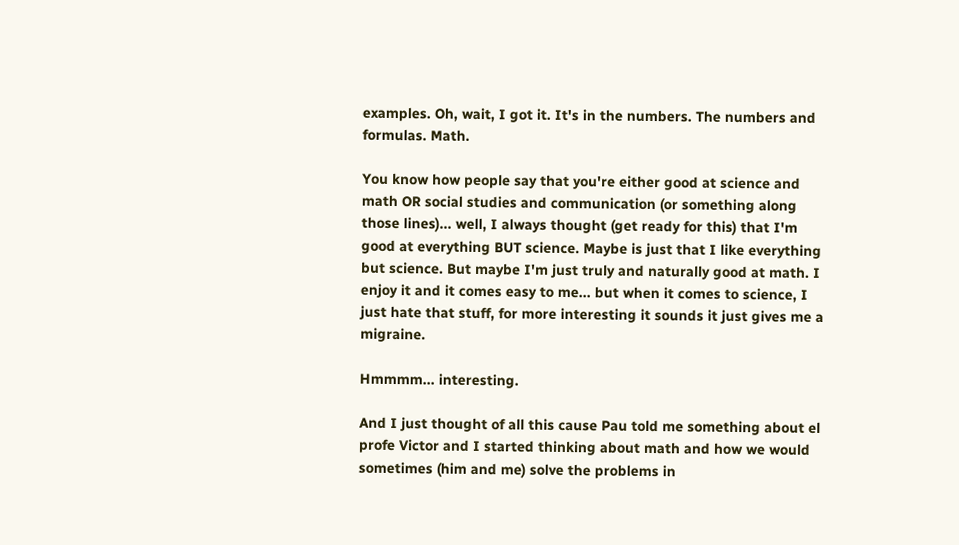examples. Oh, wait, I got it. It's in the numbers. The numbers and formulas. Math.

You know how people say that you're either good at science and math OR social studies and communication (or something along those lines)... well, I always thought (get ready for this) that I'm good at everything BUT science. Maybe is just that I like everything but science. But maybe I'm just truly and naturally good at math. I enjoy it and it comes easy to me... but when it comes to science, I just hate that stuff, for more interesting it sounds it just gives me a migraine.

Hmmmm... interesting.

And I just thought of all this cause Pau told me something about el profe Victor and I started thinking about math and how we would sometimes (him and me) solve the problems in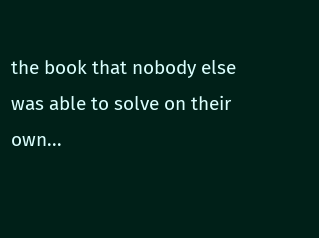the book that nobody else was able to solve on their own...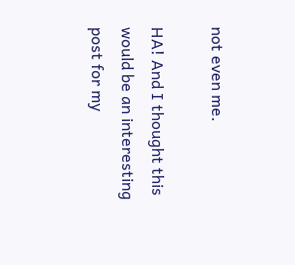not even me.

HA! And I thought this would be an interesting post for my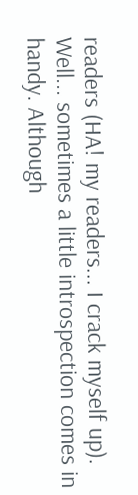readers (HA! my readers... I crack myself up). Well... sometimes a little introspection comes in handy. Although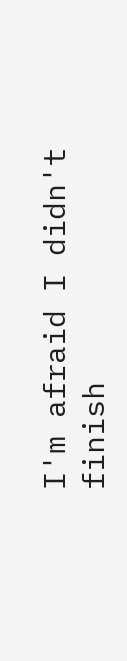I'm afraid I didn't finish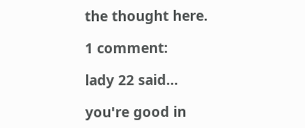the thought here.

1 comment:

lady 22 said...

you're good in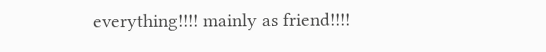everything!!!! mainly as friend!!!!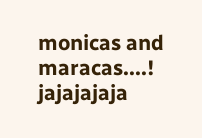monicas and maracas....! jajajajaja